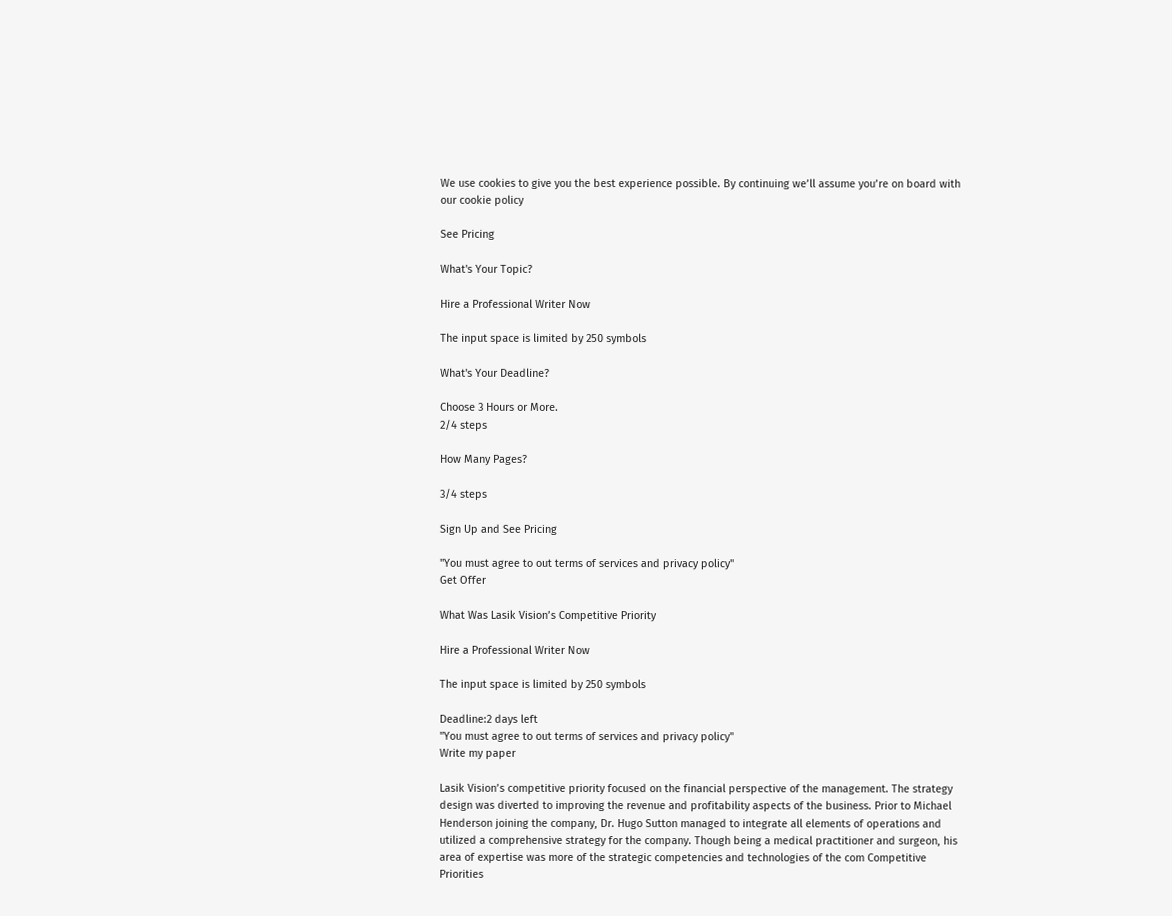We use cookies to give you the best experience possible. By continuing we’ll assume you’re on board with our cookie policy

See Pricing

What's Your Topic?

Hire a Professional Writer Now

The input space is limited by 250 symbols

What's Your Deadline?

Choose 3 Hours or More.
2/4 steps

How Many Pages?

3/4 steps

Sign Up and See Pricing

"You must agree to out terms of services and privacy policy"
Get Offer

What Was Lasik Vision’s Competitive Priority

Hire a Professional Writer Now

The input space is limited by 250 symbols

Deadline:2 days left
"You must agree to out terms of services and privacy policy"
Write my paper

Lasik Vision’s competitive priority focused on the financial perspective of the management. The strategy design was diverted to improving the revenue and profitability aspects of the business. Prior to Michael Henderson joining the company, Dr. Hugo Sutton managed to integrate all elements of operations and utilized a comprehensive strategy for the company. Though being a medical practitioner and surgeon, his area of expertise was more of the strategic competencies and technologies of the com Competitive Priorities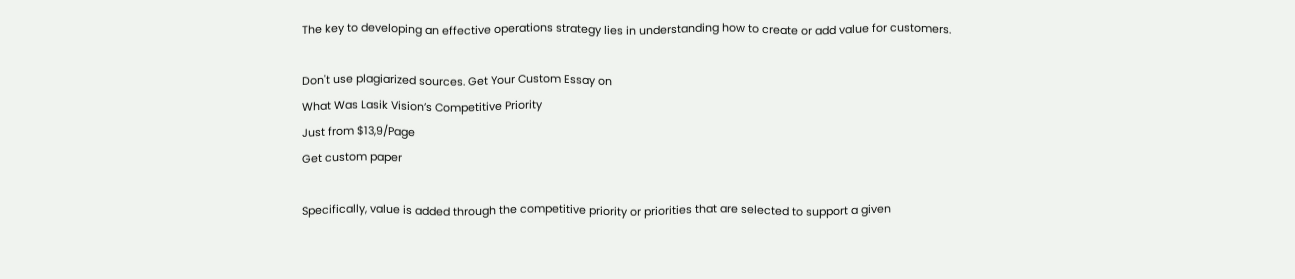The key to developing an effective operations strategy lies in understanding how to create or add value for customers.

Don't use plagiarized sources. Get Your Custom Essay on
What Was Lasik Vision’s Competitive Priority
Just from $13,9/Page
Get custom paper

Specifically, value is added through the competitive priority or priorities that are selected to support a given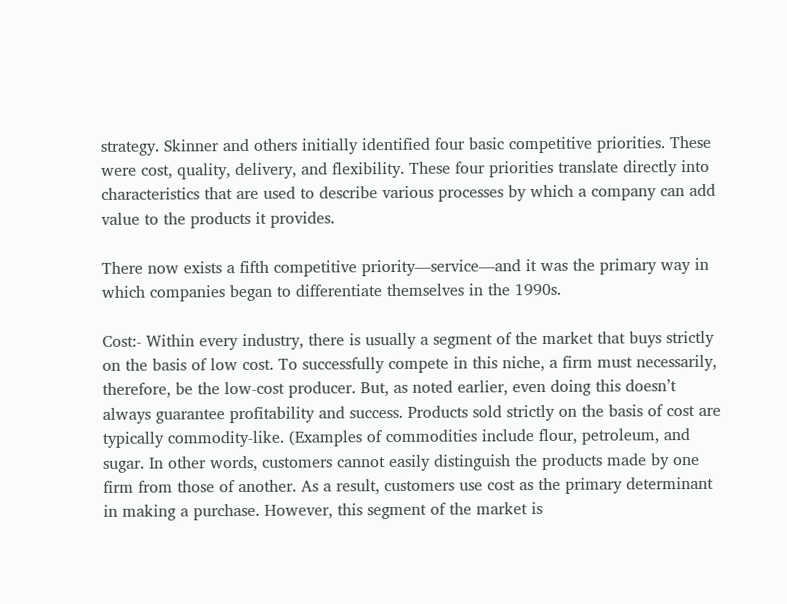strategy. Skinner and others initially identified four basic competitive priorities. These were cost, quality, delivery, and flexibility. These four priorities translate directly into characteristics that are used to describe various processes by which a company can add value to the products it provides.

There now exists a fifth competitive priority—service—and it was the primary way in which companies began to differentiate themselves in the 1990s.

Cost:- Within every industry, there is usually a segment of the market that buys strictly on the basis of low cost. To successfully compete in this niche, a firm must necessarily, therefore, be the low-cost producer. But, as noted earlier, even doing this doesn’t always guarantee profitability and success. Products sold strictly on the basis of cost are typically commodity-like. (Examples of commodities include flour, petroleum, and sugar. In other words, customers cannot easily distinguish the products made by one firm from those of another. As a result, customers use cost as the primary determinant in making a purchase. However, this segment of the market is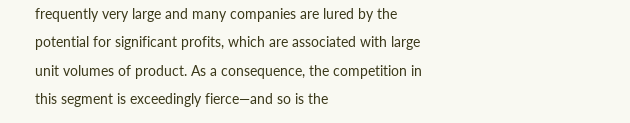frequently very large and many companies are lured by the potential for significant profits, which are associated with large unit volumes of product. As a consequence, the competition in this segment is exceedingly fierce—and so is the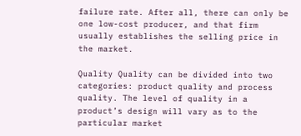failure rate. After all, there can only be one low-cost producer, and that firm usually establishes the selling price in the market.

Quality Quality can be divided into two categories: product quality and process quality. The level of quality in a product’s design will vary as to the particular market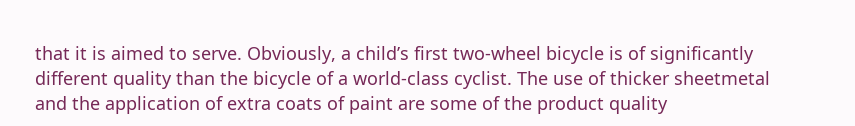that it is aimed to serve. Obviously, a child’s first two-wheel bicycle is of significantly different quality than the bicycle of a world-class cyclist. The use of thicker sheetmetal and the application of extra coats of paint are some of the product quality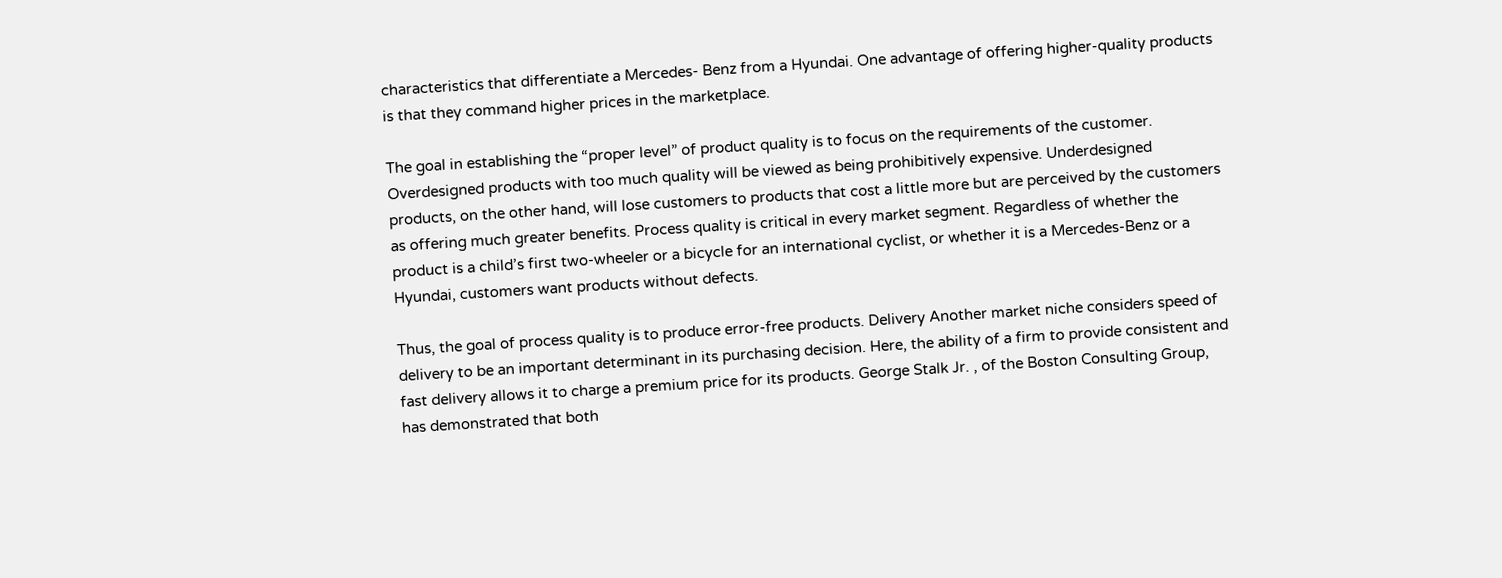characteristics that differentiate a Mercedes- Benz from a Hyundai. One advantage of offering higher-quality products is that they command higher prices in the marketplace.

The goal in establishing the “proper level” of product quality is to focus on the requirements of the customer. Overdesigned products with too much quality will be viewed as being prohibitively expensive. Underdesigned products, on the other hand, will lose customers to products that cost a little more but are perceived by the customers as offering much greater benefits. Process quality is critical in every market segment. Regardless of whether the product is a child’s first two-wheeler or a bicycle for an international cyclist, or whether it is a Mercedes-Benz or a Hyundai, customers want products without defects.

Thus, the goal of process quality is to produce error-free products. Delivery Another market niche considers speed of delivery to be an important determinant in its purchasing decision. Here, the ability of a firm to provide consistent and fast delivery allows it to charge a premium price for its products. George Stalk Jr. , of the Boston Consulting Group, has demonstrated that both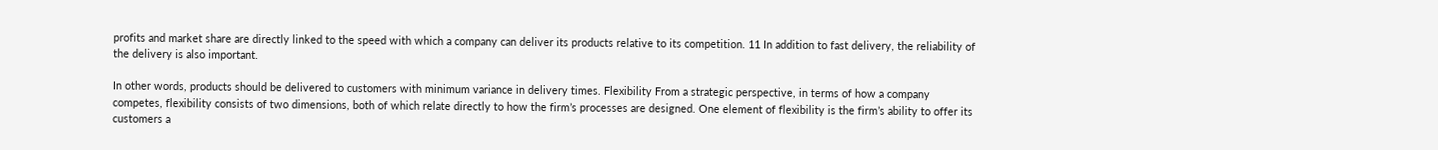profits and market share are directly linked to the speed with which a company can deliver its products relative to its competition. 11 In addition to fast delivery, the reliability of the delivery is also important.

In other words, products should be delivered to customers with minimum variance in delivery times. Flexibility From a strategic perspective, in terms of how a company competes, flexibility consists of two dimensions, both of which relate directly to how the firm’s processes are designed. One element of flexibility is the firm’s ability to offer its customers a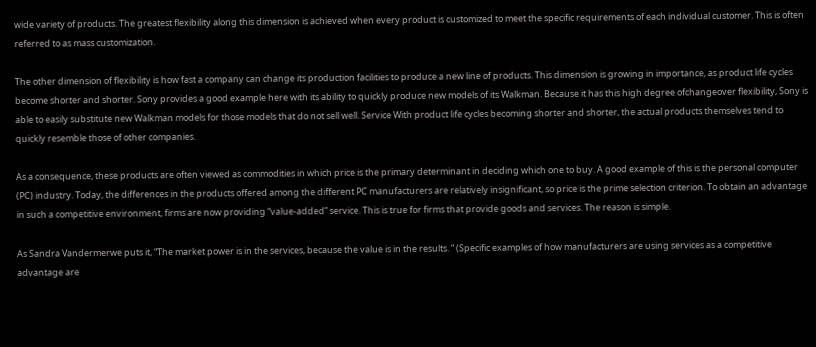wide variety of products. The greatest flexibility along this dimension is achieved when every product is customized to meet the specific requirements of each individual customer. This is often referred to as mass customization.

The other dimension of flexibility is how fast a company can change its production facilities to produce a new line of products. This dimension is growing in importance, as product life cycles become shorter and shorter. Sony provides a good example here with its ability to quickly produce new models of its Walkman. Because it has this high degree ofchangeover flexibility, Sony is able to easily substitute new Walkman models for those models that do not sell well. Service With product life cycles becoming shorter and shorter, the actual products themselves tend to quickly resemble those of other companies.

As a consequence, these products are often viewed as commodities in which price is the primary determinant in deciding which one to buy. A good example of this is the personal computer (PC) industry. Today, the differences in the products offered among the different PC manufacturers are relatively insignificant, so price is the prime selection criterion. To obtain an advantage in such a competitive environment, firms are now providing “value-added” service. This is true for firms that provide goods and services. The reason is simple.

As Sandra Vandermerwe puts it, “The market power is in the services, because the value is in the results. ” (Specific examples of how manufacturers are using services as a competitive advantage are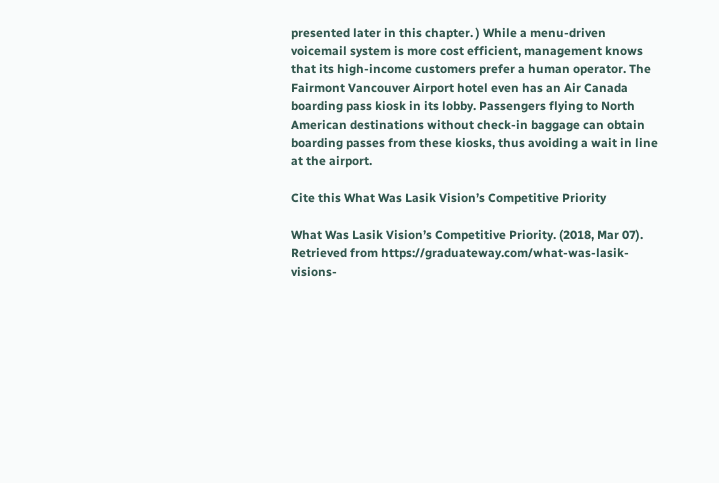presented later in this chapter. ) While a menu-driven voicemail system is more cost efficient, management knows that its high-income customers prefer a human operator. The Fairmont Vancouver Airport hotel even has an Air Canada boarding pass kiosk in its lobby. Passengers flying to North American destinations without check-in baggage can obtain boarding passes from these kiosks, thus avoiding a wait in line at the airport.

Cite this What Was Lasik Vision’s Competitive Priority

What Was Lasik Vision’s Competitive Priority. (2018, Mar 07). Retrieved from https://graduateway.com/what-was-lasik-visions-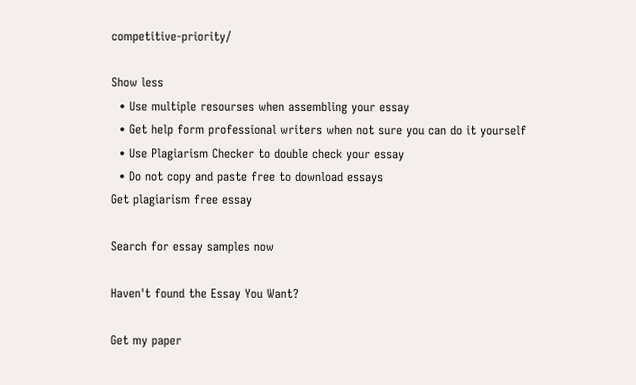competitive-priority/

Show less
  • Use multiple resourses when assembling your essay
  • Get help form professional writers when not sure you can do it yourself
  • Use Plagiarism Checker to double check your essay
  • Do not copy and paste free to download essays
Get plagiarism free essay

Search for essay samples now

Haven't found the Essay You Want?

Get my paper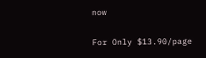now

For Only $13.90/page